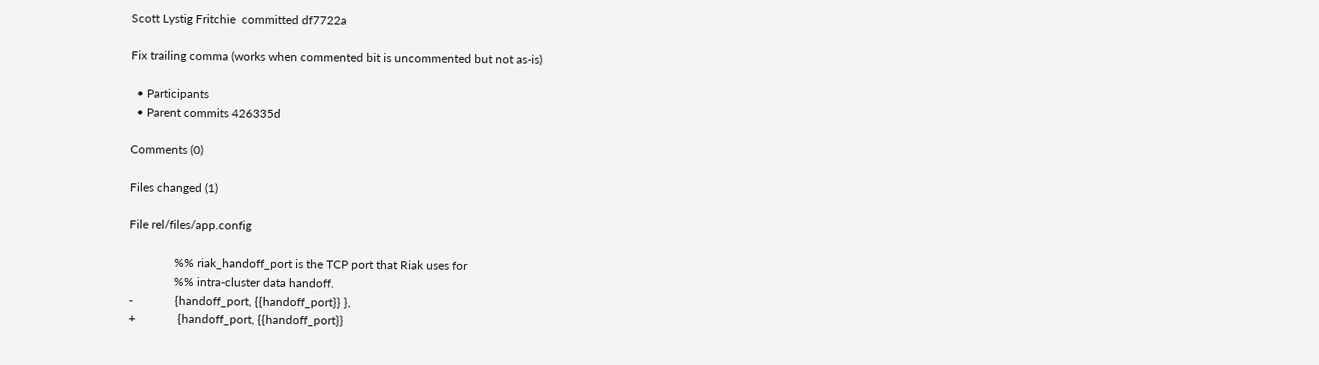Scott Lystig Fritchie  committed df7722a

Fix trailing comma (works when commented bit is uncommented but not as-is)

  • Participants
  • Parent commits 426335d

Comments (0)

Files changed (1)

File rel/files/app.config

               %% riak_handoff_port is the TCP port that Riak uses for
               %% intra-cluster data handoff.
-              {handoff_port, {{handoff_port}} },
+              {handoff_port, {{handoff_port}}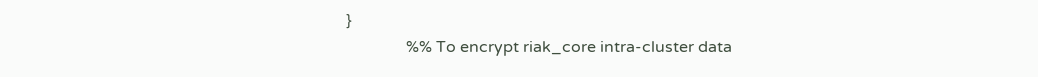}
               %% To encrypt riak_core intra-cluster data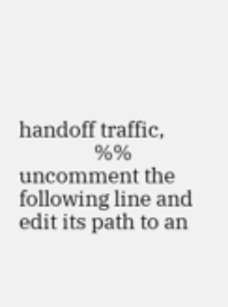handoff traffic,
               %% uncomment the following line and edit its path to an